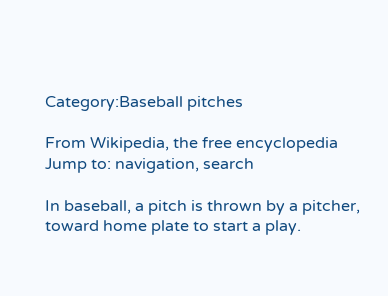Category:Baseball pitches

From Wikipedia, the free encyclopedia
Jump to: navigation, search

In baseball, a pitch is thrown by a pitcher, toward home plate to start a play.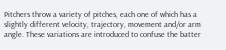Pitchers throw a variety of pitches, each one of which has a slightly different velocity, trajectory, movement and/or arm angle. These variations are introduced to confuse the batter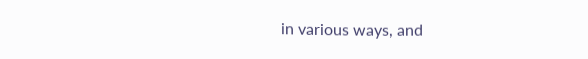in various ways, and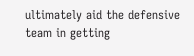ultimately aid the defensive team in getting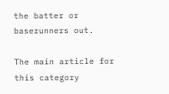the batter or baserunners out.

The main article for this category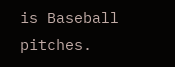is Baseball pitches.